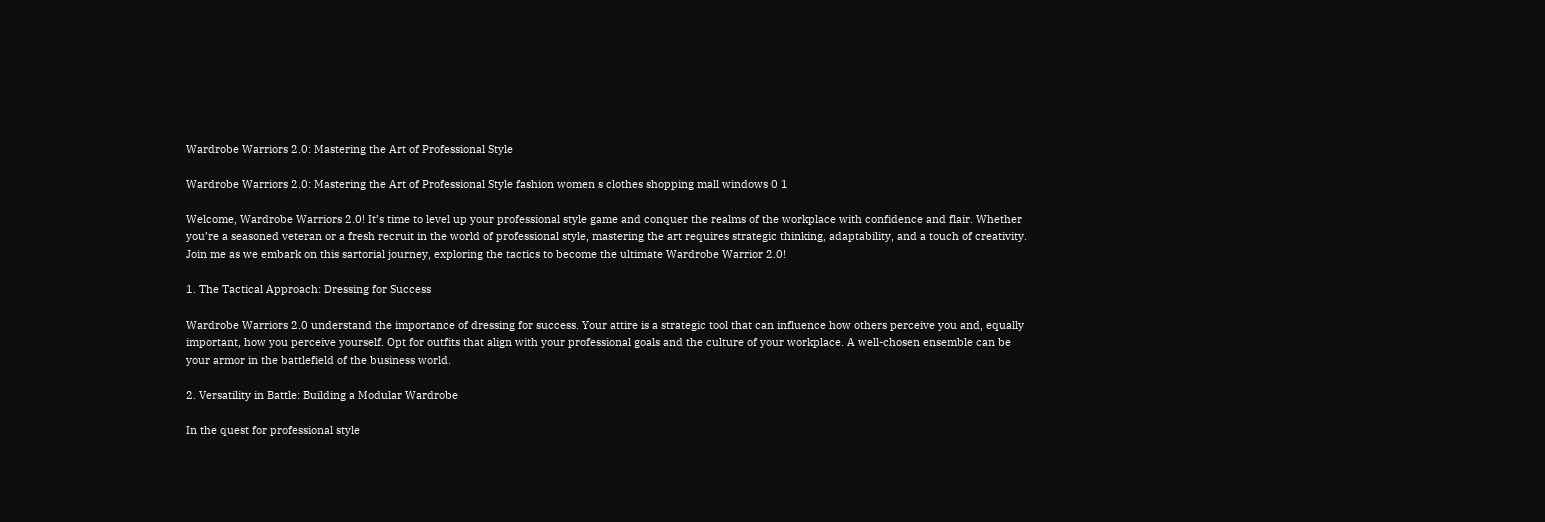Wardrobe Warriors 2.0: Mastering the Art of Professional Style

Wardrobe Warriors 2.0: Mastering the Art of Professional Style fashion women s clothes shopping mall windows 0 1

Welcome, Wardrobe Warriors 2.0! It’s time to level up your professional style game and conquer the realms of the workplace with confidence and flair. Whether you’re a seasoned veteran or a fresh recruit in the world of professional style, mastering the art requires strategic thinking, adaptability, and a touch of creativity. Join me as we embark on this sartorial journey, exploring the tactics to become the ultimate Wardrobe Warrior 2.0!

1. The Tactical Approach: Dressing for Success

Wardrobe Warriors 2.0 understand the importance of dressing for success. Your attire is a strategic tool that can influence how others perceive you and, equally important, how you perceive yourself. Opt for outfits that align with your professional goals and the culture of your workplace. A well-chosen ensemble can be your armor in the battlefield of the business world.

2. Versatility in Battle: Building a Modular Wardrobe

In the quest for professional style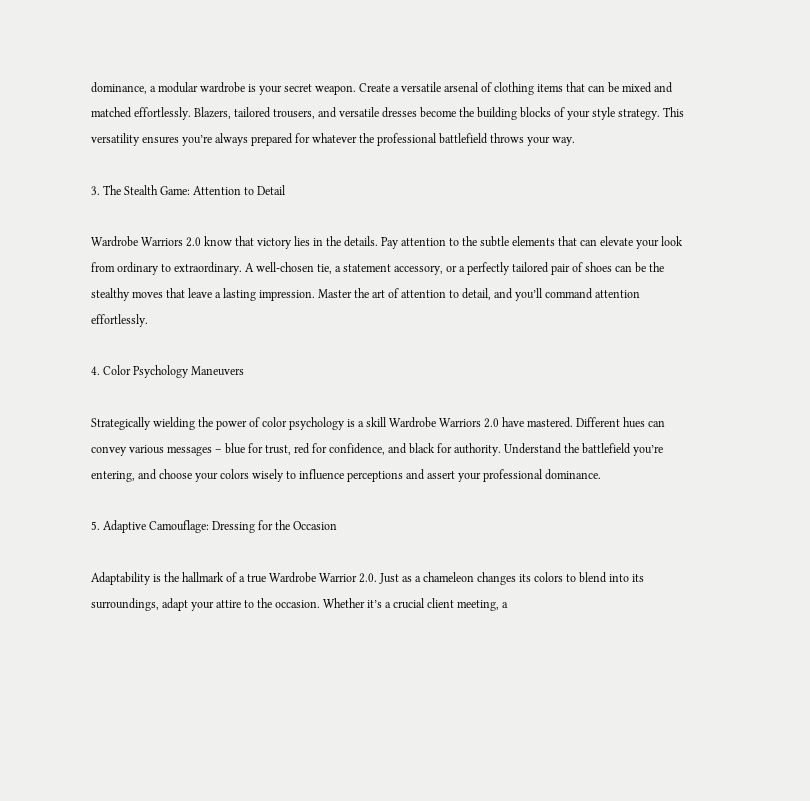dominance, a modular wardrobe is your secret weapon. Create a versatile arsenal of clothing items that can be mixed and matched effortlessly. Blazers, tailored trousers, and versatile dresses become the building blocks of your style strategy. This versatility ensures you’re always prepared for whatever the professional battlefield throws your way.

3. The Stealth Game: Attention to Detail

Wardrobe Warriors 2.0 know that victory lies in the details. Pay attention to the subtle elements that can elevate your look from ordinary to extraordinary. A well-chosen tie, a statement accessory, or a perfectly tailored pair of shoes can be the stealthy moves that leave a lasting impression. Master the art of attention to detail, and you’ll command attention effortlessly.

4. Color Psychology Maneuvers

Strategically wielding the power of color psychology is a skill Wardrobe Warriors 2.0 have mastered. Different hues can convey various messages – blue for trust, red for confidence, and black for authority. Understand the battlefield you’re entering, and choose your colors wisely to influence perceptions and assert your professional dominance.

5. Adaptive Camouflage: Dressing for the Occasion

Adaptability is the hallmark of a true Wardrobe Warrior 2.0. Just as a chameleon changes its colors to blend into its surroundings, adapt your attire to the occasion. Whether it’s a crucial client meeting, a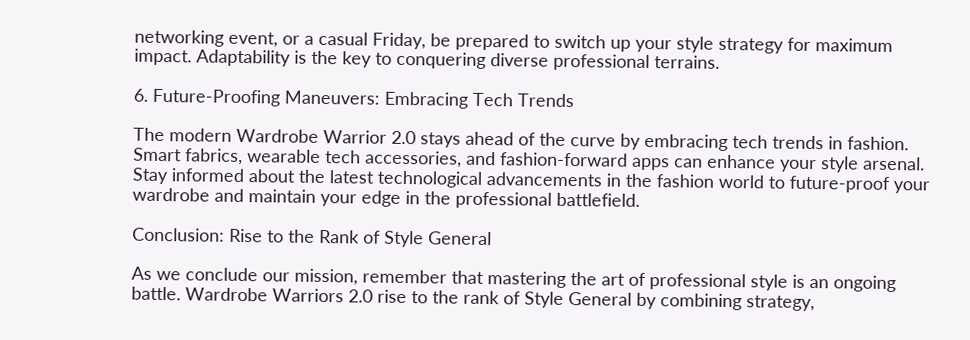networking event, or a casual Friday, be prepared to switch up your style strategy for maximum impact. Adaptability is the key to conquering diverse professional terrains.

6. Future-Proofing Maneuvers: Embracing Tech Trends

The modern Wardrobe Warrior 2.0 stays ahead of the curve by embracing tech trends in fashion. Smart fabrics, wearable tech accessories, and fashion-forward apps can enhance your style arsenal. Stay informed about the latest technological advancements in the fashion world to future-proof your wardrobe and maintain your edge in the professional battlefield.

Conclusion: Rise to the Rank of Style General

As we conclude our mission, remember that mastering the art of professional style is an ongoing battle. Wardrobe Warriors 2.0 rise to the rank of Style General by combining strategy,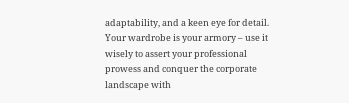adaptability, and a keen eye for detail. Your wardrobe is your armory – use it wisely to assert your professional prowess and conquer the corporate landscape with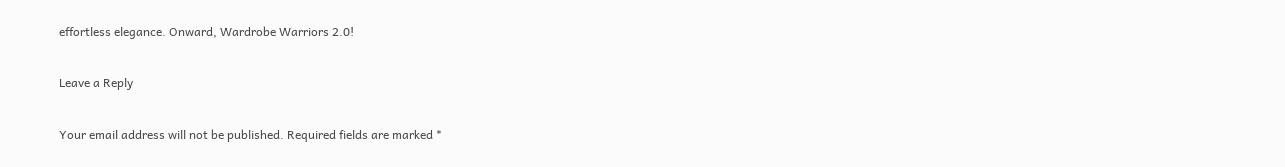effortless elegance. Onward, Wardrobe Warriors 2.0!

Leave a Reply

Your email address will not be published. Required fields are marked *